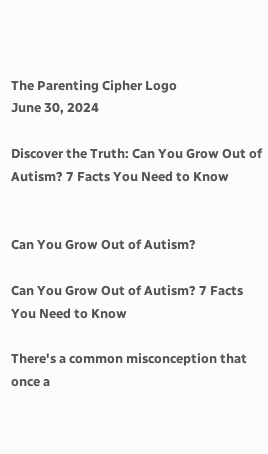The Parenting Cipher Logo
June 30, 2024

Discover the Truth: Can You Grow Out of Autism? 7 Facts You Need to Know


Can You Grow Out of Autism?

Can You Grow Out of Autism? 7 Facts You Need to Know

There's a common misconception that once a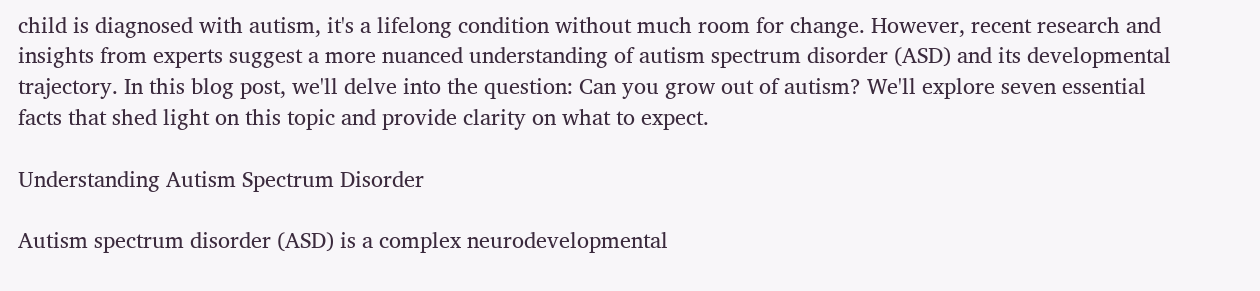child is diagnosed with autism, it's a lifelong condition without much room for change. However, recent research and insights from experts suggest a more nuanced understanding of autism spectrum disorder (ASD) and its developmental trajectory. In this blog post, we'll delve into the question: Can you grow out of autism? We'll explore seven essential facts that shed light on this topic and provide clarity on what to expect.

Understanding Autism Spectrum Disorder

Autism spectrum disorder (ASD) is a complex neurodevelopmental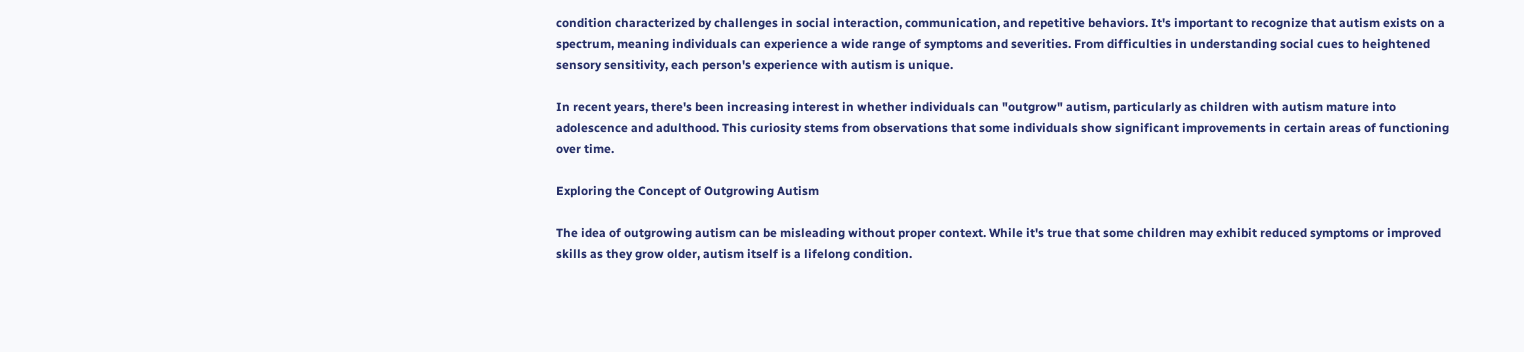condition characterized by challenges in social interaction, communication, and repetitive behaviors. It's important to recognize that autism exists on a spectrum, meaning individuals can experience a wide range of symptoms and severities. From difficulties in understanding social cues to heightened sensory sensitivity, each person's experience with autism is unique.

In recent years, there's been increasing interest in whether individuals can "outgrow" autism, particularly as children with autism mature into adolescence and adulthood. This curiosity stems from observations that some individuals show significant improvements in certain areas of functioning over time.

Exploring the Concept of Outgrowing Autism

The idea of outgrowing autism can be misleading without proper context. While it's true that some children may exhibit reduced symptoms or improved skills as they grow older, autism itself is a lifelong condition.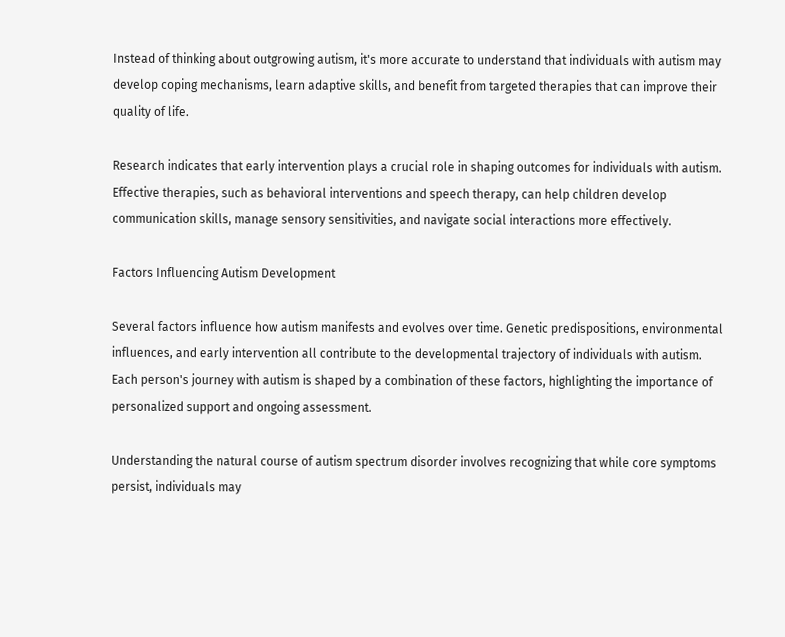Instead of thinking about outgrowing autism, it's more accurate to understand that individuals with autism may develop coping mechanisms, learn adaptive skills, and benefit from targeted therapies that can improve their quality of life.

Research indicates that early intervention plays a crucial role in shaping outcomes for individuals with autism. Effective therapies, such as behavioral interventions and speech therapy, can help children develop communication skills, manage sensory sensitivities, and navigate social interactions more effectively.

Factors Influencing Autism Development

Several factors influence how autism manifests and evolves over time. Genetic predispositions, environmental influences, and early intervention all contribute to the developmental trajectory of individuals with autism. Each person's journey with autism is shaped by a combination of these factors, highlighting the importance of personalized support and ongoing assessment.

Understanding the natural course of autism spectrum disorder involves recognizing that while core symptoms persist, individuals may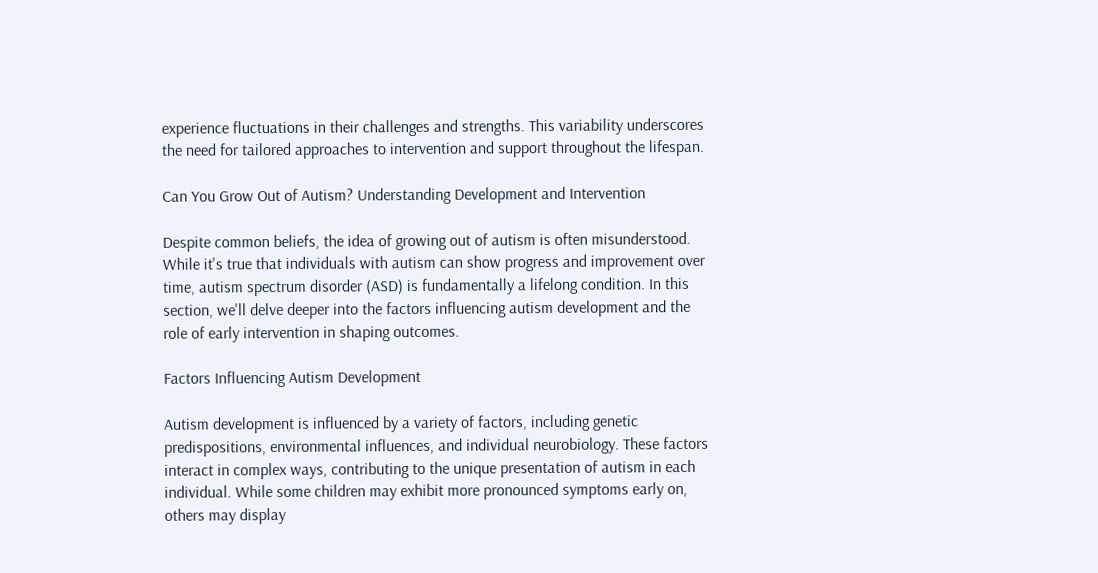experience fluctuations in their challenges and strengths. This variability underscores the need for tailored approaches to intervention and support throughout the lifespan.

Can You Grow Out of Autism? Understanding Development and Intervention

Despite common beliefs, the idea of growing out of autism is often misunderstood. While it's true that individuals with autism can show progress and improvement over time, autism spectrum disorder (ASD) is fundamentally a lifelong condition. In this section, we'll delve deeper into the factors influencing autism development and the role of early intervention in shaping outcomes.

Factors Influencing Autism Development

Autism development is influenced by a variety of factors, including genetic predispositions, environmental influences, and individual neurobiology. These factors interact in complex ways, contributing to the unique presentation of autism in each individual. While some children may exhibit more pronounced symptoms early on, others may display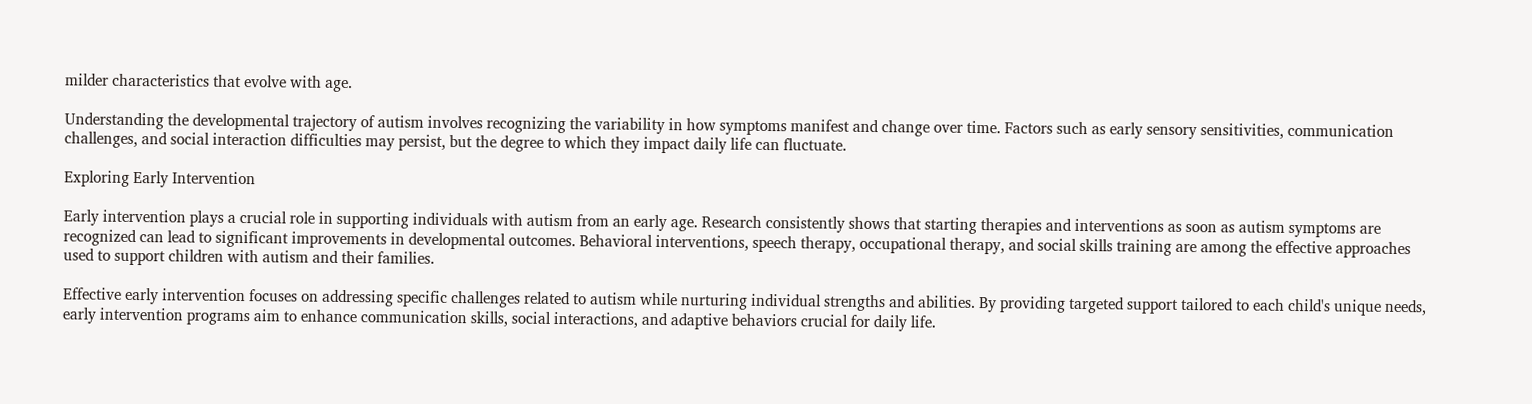milder characteristics that evolve with age.

Understanding the developmental trajectory of autism involves recognizing the variability in how symptoms manifest and change over time. Factors such as early sensory sensitivities, communication challenges, and social interaction difficulties may persist, but the degree to which they impact daily life can fluctuate.

Exploring Early Intervention

Early intervention plays a crucial role in supporting individuals with autism from an early age. Research consistently shows that starting therapies and interventions as soon as autism symptoms are recognized can lead to significant improvements in developmental outcomes. Behavioral interventions, speech therapy, occupational therapy, and social skills training are among the effective approaches used to support children with autism and their families.

Effective early intervention focuses on addressing specific challenges related to autism while nurturing individual strengths and abilities. By providing targeted support tailored to each child's unique needs, early intervention programs aim to enhance communication skills, social interactions, and adaptive behaviors crucial for daily life.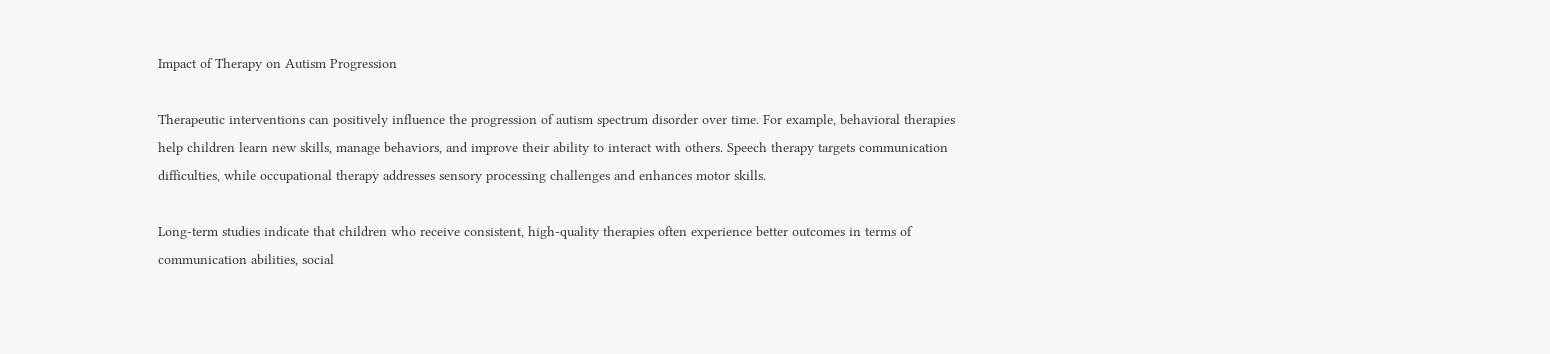Impact of Therapy on Autism Progression

Therapeutic interventions can positively influence the progression of autism spectrum disorder over time. For example, behavioral therapies help children learn new skills, manage behaviors, and improve their ability to interact with others. Speech therapy targets communication difficulties, while occupational therapy addresses sensory processing challenges and enhances motor skills.

Long-term studies indicate that children who receive consistent, high-quality therapies often experience better outcomes in terms of communication abilities, social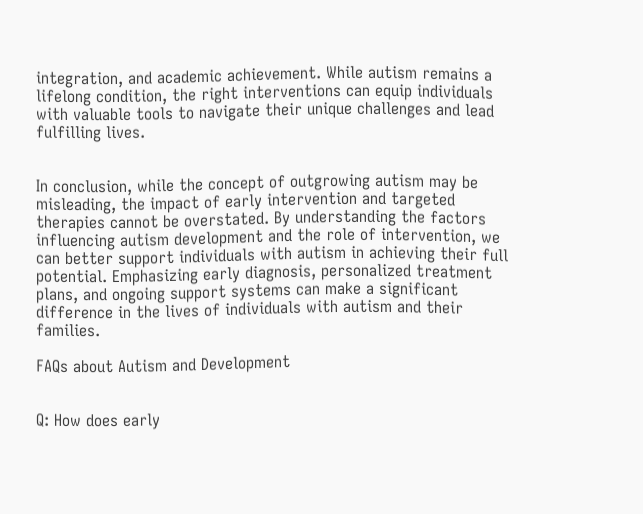integration, and academic achievement. While autism remains a lifelong condition, the right interventions can equip individuals with valuable tools to navigate their unique challenges and lead fulfilling lives.


In conclusion, while the concept of outgrowing autism may be misleading, the impact of early intervention and targeted therapies cannot be overstated. By understanding the factors influencing autism development and the role of intervention, we can better support individuals with autism in achieving their full potential. Emphasizing early diagnosis, personalized treatment plans, and ongoing support systems can make a significant difference in the lives of individuals with autism and their families.

FAQs about Autism and Development


Q: How does early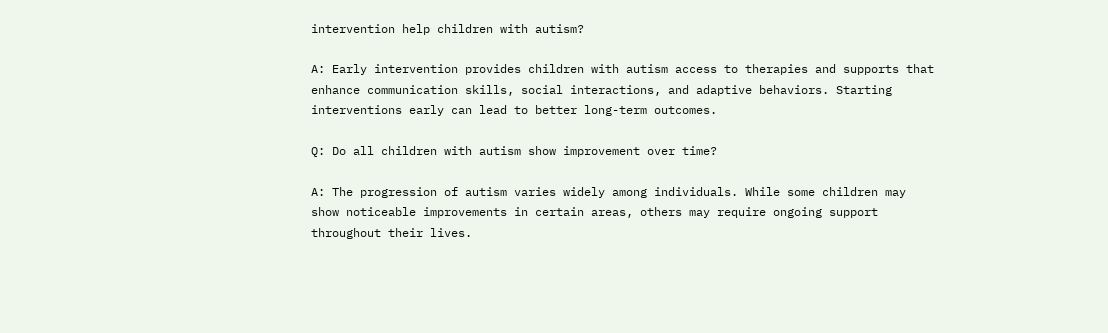intervention help children with autism?

A: Early intervention provides children with autism access to therapies and supports that enhance communication skills, social interactions, and adaptive behaviors. Starting interventions early can lead to better long-term outcomes.

Q: Do all children with autism show improvement over time?

A: The progression of autism varies widely among individuals. While some children may show noticeable improvements in certain areas, others may require ongoing support throughout their lives.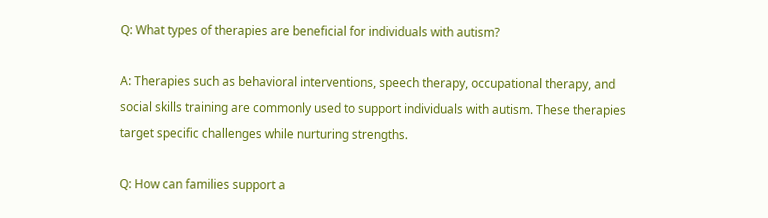Q: What types of therapies are beneficial for individuals with autism?

A: Therapies such as behavioral interventions, speech therapy, occupational therapy, and social skills training are commonly used to support individuals with autism. These therapies target specific challenges while nurturing strengths.

Q: How can families support a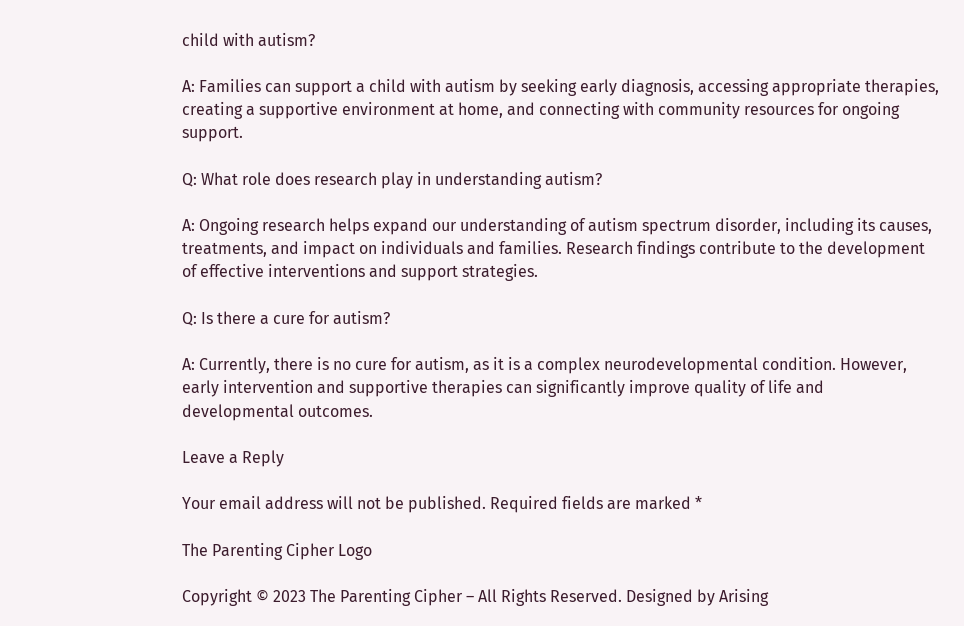child with autism?

A: Families can support a child with autism by seeking early diagnosis, accessing appropriate therapies, creating a supportive environment at home, and connecting with community resources for ongoing support.

Q: What role does research play in understanding autism?

A: Ongoing research helps expand our understanding of autism spectrum disorder, including its causes, treatments, and impact on individuals and families. Research findings contribute to the development of effective interventions and support strategies.

Q: Is there a cure for autism?

A: Currently, there is no cure for autism, as it is a complex neurodevelopmental condition. However, early intervention and supportive therapies can significantly improve quality of life and developmental outcomes.

Leave a Reply

Your email address will not be published. Required fields are marked *

The Parenting Cipher Logo

Copyright © 2023 The Parenting Cipher – All Rights Reserved. Designed by Arising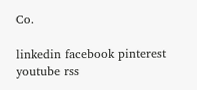Co.

linkedin facebook pinterest youtube rss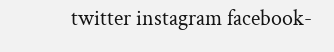twitter instagram facebook-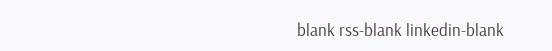blank rss-blank linkedin-blank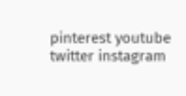pinterest youtube twitter instagram